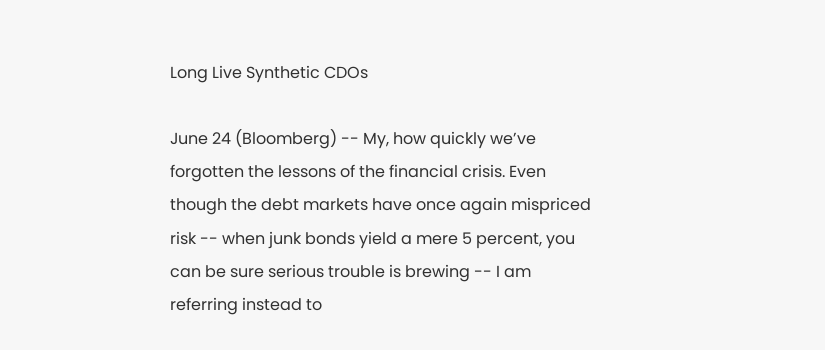Long Live Synthetic CDOs

June 24 (Bloomberg) -- My, how quickly we’ve forgotten the lessons of the financial crisis. Even though the debt markets have once again mispriced risk -- when junk bonds yield a mere 5 percent, you can be sure serious trouble is brewing -- I am referring instead to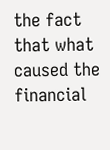the fact that what caused the financial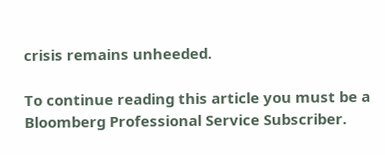crisis remains unheeded.

To continue reading this article you must be a Bloomberg Professional Service Subscriber.